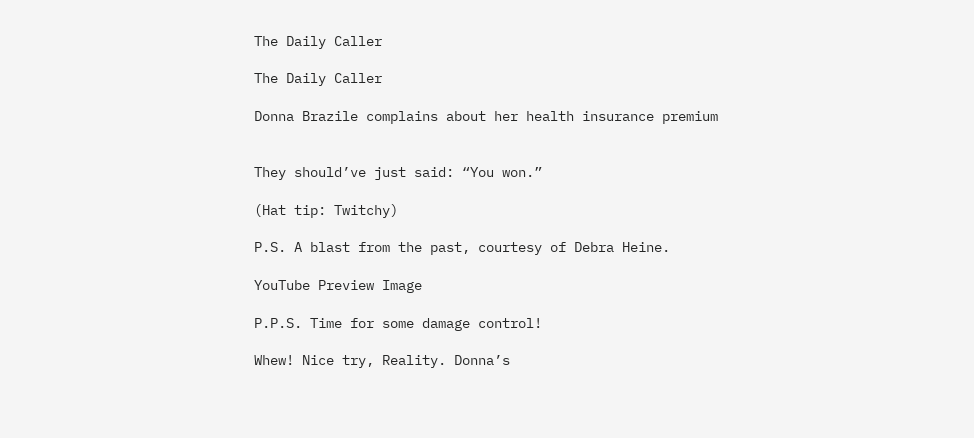The Daily Caller

The Daily Caller

Donna Brazile complains about her health insurance premium


They should’ve just said: “You won.”

(Hat tip: Twitchy)

P.S. A blast from the past, courtesy of Debra Heine.

YouTube Preview Image

P.P.S. Time for some damage control!

Whew! Nice try, Reality. Donna’s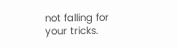not falling for your tricks.